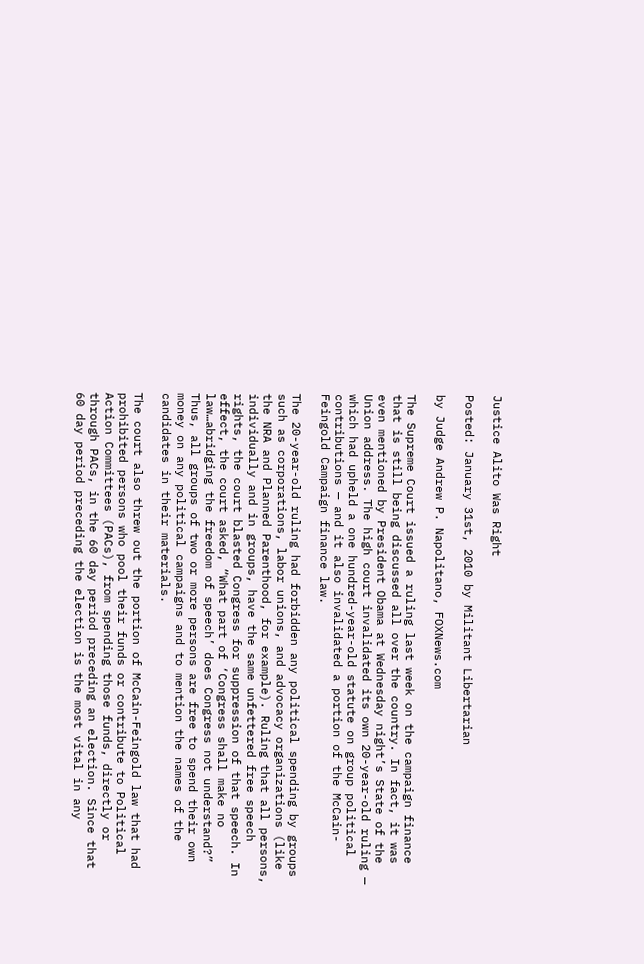Justice Alito Was Right

Posted: January 31st, 2010 by Militant Libertarian

by Judge Andrew P. Napolitano, FOXNews.com

The Supreme Court issued a ruling last week on the campaign finance that is still being discussed all over the country. In fact, it was even mentioned by President Obama at Wednesday night’s State of the Union address. The high court invalidated its own 20-year-old ruling — which had upheld a one hundred-year-old statute on group political contributions — and it also invalidated a portion of the McCain-Feingold Campaign finance law.

The 20-year-old ruling had forbidden any political spending by groups such as corporations, labor unions, and advocacy organizations (like the NRA and Planned Parenthood, for example). Ruling that all persons, individually and in groups, have the same unfettered free speech rights, the court blasted Congress for suppression of that speech. In effect, the court asked, “What part of ‘Congress shall make no law…abridging the freedom of speech’ does Congress not understand?” Thus, all groups of two or more persons are free to spend their own money on any political campaigns and to mention the names of the candidates in their materials.

The court also threw out the portion of McCain-Feingold law that had prohibited persons who pool their funds or contribute to Political Action Committees (PACs), from spending those funds, directly or through PACs, in the 60 day period preceding an election. Since that 60 day period preceding the election is the most vital in any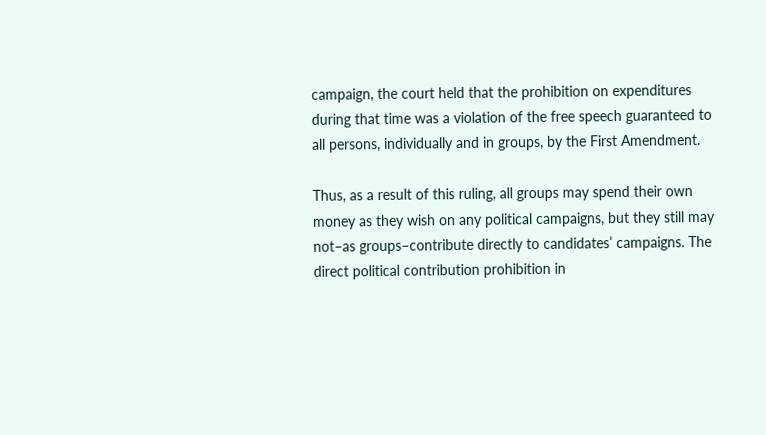campaign, the court held that the prohibition on expenditures during that time was a violation of the free speech guaranteed to all persons, individually and in groups, by the First Amendment.

Thus, as a result of this ruling, all groups may spend their own money as they wish on any political campaigns, but they still may not–as groups–contribute directly to candidates’ campaigns. The direct political contribution prohibition in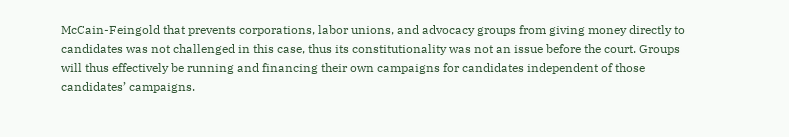McCain-Feingold that prevents corporations, labor unions, and advocacy groups from giving money directly to candidates was not challenged in this case, thus its constitutionality was not an issue before the court. Groups will thus effectively be running and financing their own campaigns for candidates independent of those candidates’ campaigns.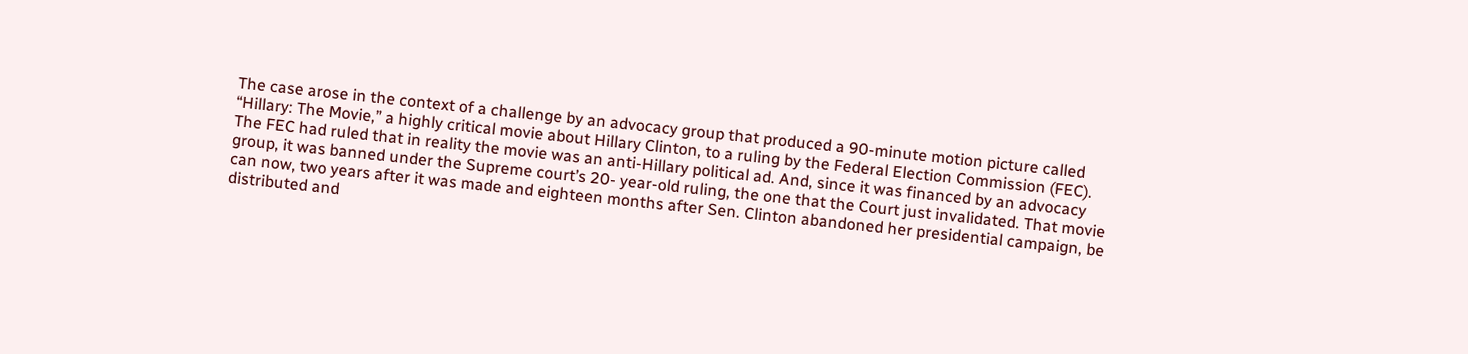The case arose in the context of a challenge by an advocacy group that produced a 90-minute motion picture called “Hillary: The Movie,” a highly critical movie about Hillary Clinton, to a ruling by the Federal Election Commission (FEC). The FEC had ruled that in reality the movie was an anti-Hillary political ad. And, since it was financed by an advocacy group, it was banned under the Supreme court’s 20- year-old ruling, the one that the Court just invalidated. That movie can now, two years after it was made and eighteen months after Sen. Clinton abandoned her presidential campaign, be distributed and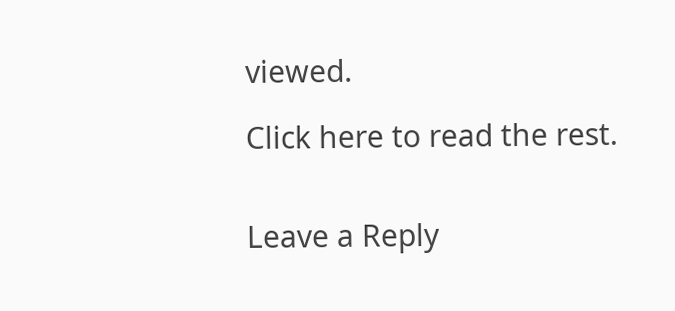viewed.

Click here to read the rest.


Leave a Reply